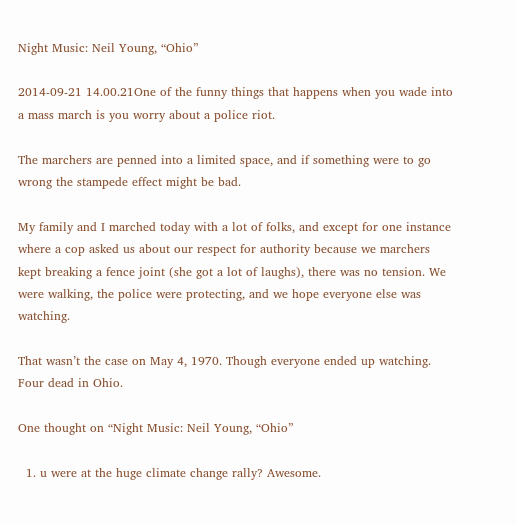Night Music: Neil Young, “Ohio”

2014-09-21 14.00.21One of the funny things that happens when you wade into a mass march is you worry about a police riot.

The marchers are penned into a limited space, and if something were to go wrong the stampede effect might be bad.

My family and I marched today with a lot of folks, and except for one instance where a cop asked us about our respect for authority because we marchers kept breaking a fence joint (she got a lot of laughs), there was no tension. We were walking, the police were protecting, and we hope everyone else was watching.

That wasn’t the case on May 4, 1970. Though everyone ended up watching. Four dead in Ohio.

One thought on “Night Music: Neil Young, “Ohio”

  1. u were at the huge climate change rally? Awesome.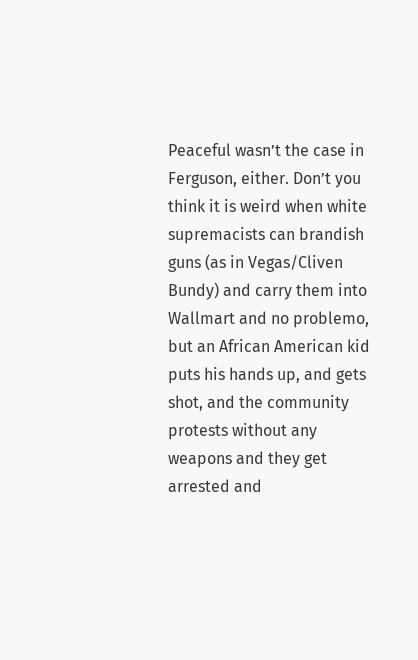Peaceful wasn’t the case in Ferguson, either. Don’t you think it is weird when white supremacists can brandish guns (as in Vegas/Cliven Bundy) and carry them into Wallmart and no problemo, but an African American kid puts his hands up, and gets shot, and the community protests without any weapons and they get arrested and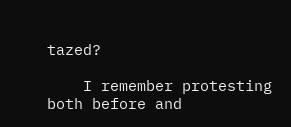tazed?

    I remember protesting both before and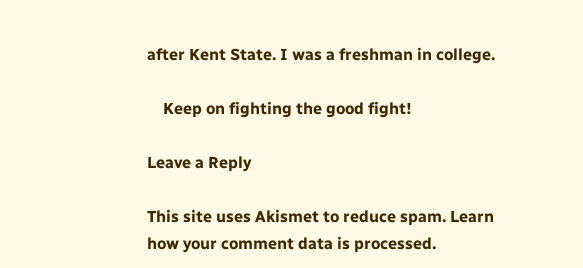after Kent State. I was a freshman in college.

    Keep on fighting the good fight!

Leave a Reply

This site uses Akismet to reduce spam. Learn how your comment data is processed.